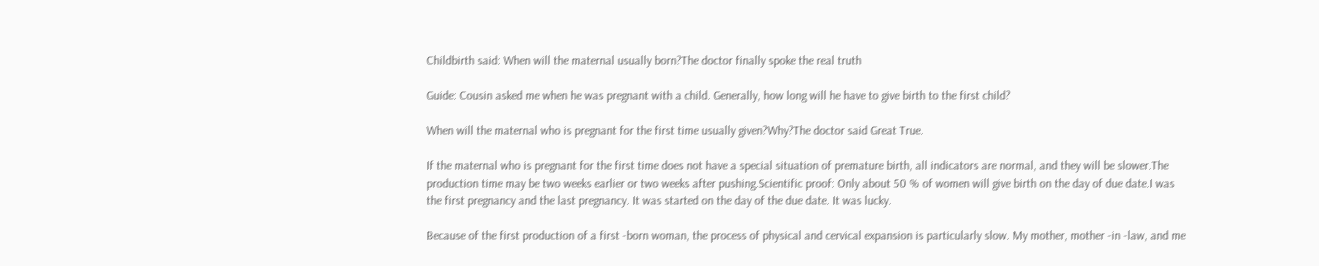Childbirth said: When will the maternal usually born?The doctor finally spoke the real truth

Guide: Cousin asked me when he was pregnant with a child. Generally, how long will he have to give birth to the first child?

When will the maternal who is pregnant for the first time usually given?Why?The doctor said Great True.

If the maternal who is pregnant for the first time does not have a special situation of premature birth, all indicators are normal, and they will be slower.The production time may be two weeks earlier or two weeks after pushing.Scientific proof: Only about 50 % of women will give birth on the day of due date.I was the first pregnancy and the last pregnancy. It was started on the day of the due date. It was lucky.

Because of the first production of a first -born woman, the process of physical and cervical expansion is particularly slow. My mother, mother -in -law, and me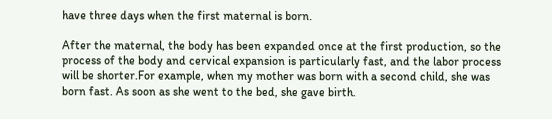have three days when the first maternal is born.

After the maternal, the body has been expanded once at the first production, so the process of the body and cervical expansion is particularly fast, and the labor process will be shorter.For example, when my mother was born with a second child, she was born fast. As soon as she went to the bed, she gave birth.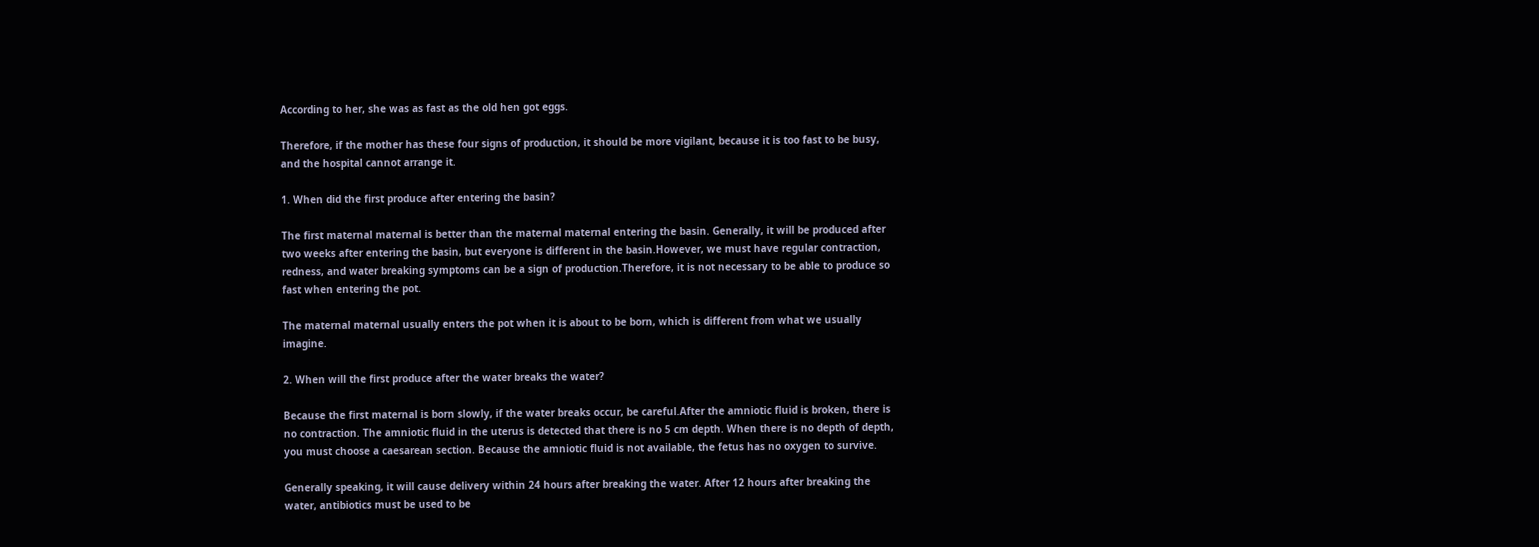According to her, she was as fast as the old hen got eggs.

Therefore, if the mother has these four signs of production, it should be more vigilant, because it is too fast to be busy, and the hospital cannot arrange it.

1. When did the first produce after entering the basin?

The first maternal maternal is better than the maternal maternal entering the basin. Generally, it will be produced after two weeks after entering the basin, but everyone is different in the basin.However, we must have regular contraction, redness, and water breaking symptoms can be a sign of production.Therefore, it is not necessary to be able to produce so fast when entering the pot.

The maternal maternal usually enters the pot when it is about to be born, which is different from what we usually imagine.

2. When will the first produce after the water breaks the water?

Because the first maternal is born slowly, if the water breaks occur, be careful.After the amniotic fluid is broken, there is no contraction. The amniotic fluid in the uterus is detected that there is no 5 cm depth. When there is no depth of depth, you must choose a caesarean section. Because the amniotic fluid is not available, the fetus has no oxygen to survive.

Generally speaking, it will cause delivery within 24 hours after breaking the water. After 12 hours after breaking the water, antibiotics must be used to be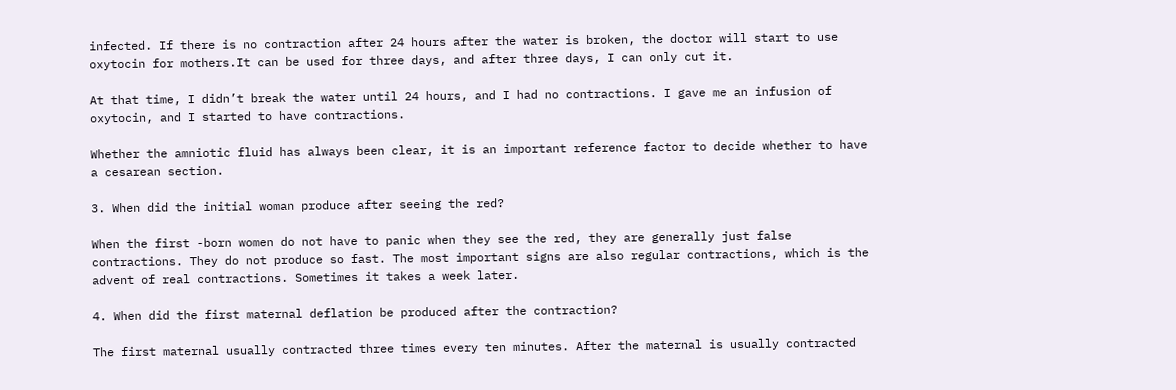infected. If there is no contraction after 24 hours after the water is broken, the doctor will start to use oxytocin for mothers.It can be used for three days, and after three days, I can only cut it.

At that time, I didn’t break the water until 24 hours, and I had no contractions. I gave me an infusion of oxytocin, and I started to have contractions.

Whether the amniotic fluid has always been clear, it is an important reference factor to decide whether to have a cesarean section.

3. When did the initial woman produce after seeing the red?

When the first -born women do not have to panic when they see the red, they are generally just false contractions. They do not produce so fast. The most important signs are also regular contractions, which is the advent of real contractions. Sometimes it takes a week later.

4. When did the first maternal deflation be produced after the contraction?

The first maternal usually contracted three times every ten minutes. After the maternal is usually contracted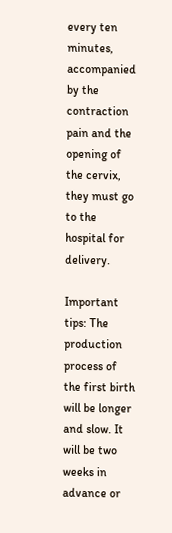every ten minutes, accompanied by the contraction pain and the opening of the cervix, they must go to the hospital for delivery.

Important tips: The production process of the first birth will be longer and slow. It will be two weeks in advance or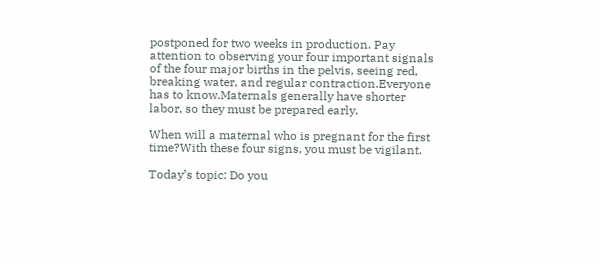postponed for two weeks in production. Pay attention to observing your four important signals of the four major births in the pelvis, seeing red, breaking water, and regular contraction.Everyone has to know.Maternals generally have shorter labor, so they must be prepared early.

When will a maternal who is pregnant for the first time?With these four signs, you must be vigilant.

Today’s topic: Do you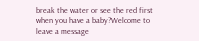break the water or see the red first when you have a baby?Welcome to leave a message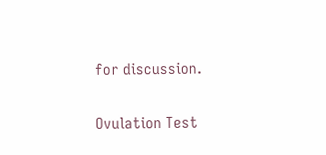for discussion.

Ovulation Test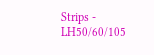Strips - LH50/60/105